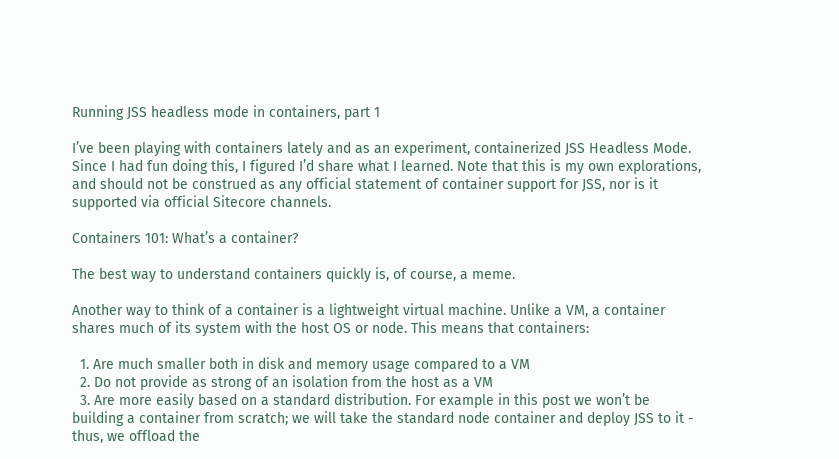Running JSS headless mode in containers, part 1

I’ve been playing with containers lately and as an experiment, containerized JSS Headless Mode. Since I had fun doing this, I figured I’d share what I learned. Note that this is my own explorations, and should not be construed as any official statement of container support for JSS, nor is it supported via official Sitecore channels.

Containers 101: What’s a container?

The best way to understand containers quickly is, of course, a meme.

Another way to think of a container is a lightweight virtual machine. Unlike a VM, a container shares much of its system with the host OS or node. This means that containers:

  1. Are much smaller both in disk and memory usage compared to a VM
  2. Do not provide as strong of an isolation from the host as a VM
  3. Are more easily based on a standard distribution. For example in this post we won’t be building a container from scratch; we will take the standard node container and deploy JSS to it - thus, we offload the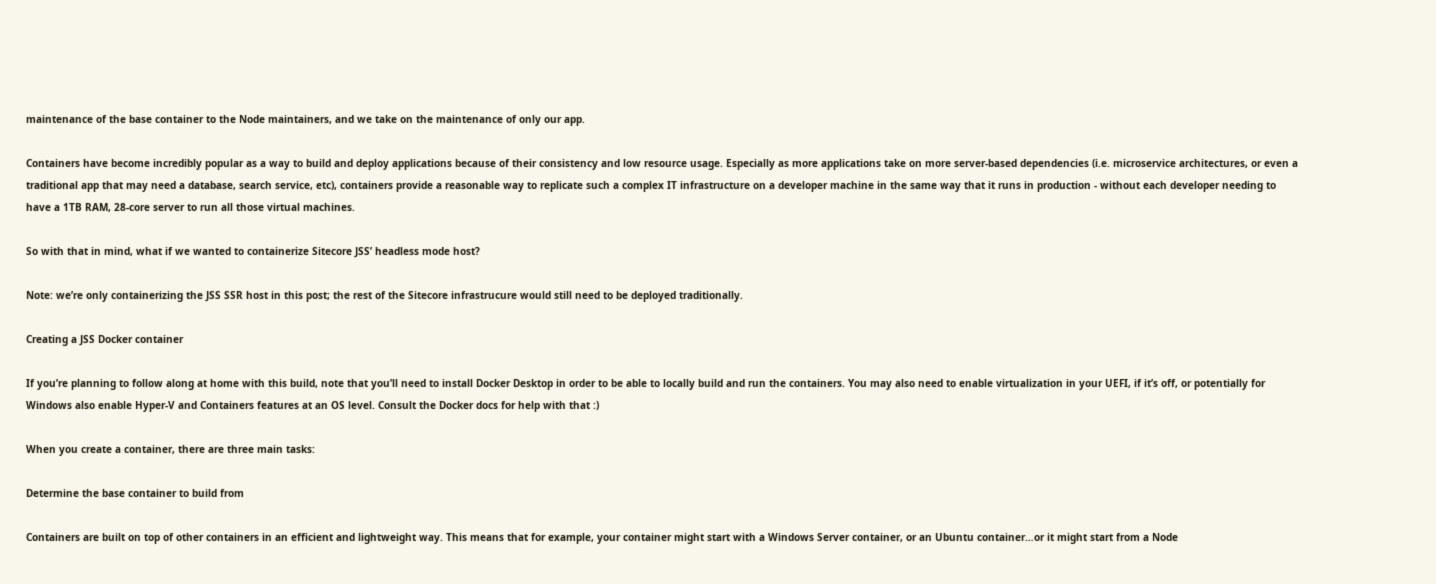maintenance of the base container to the Node maintainers, and we take on the maintenance of only our app.

Containers have become incredibly popular as a way to build and deploy applications because of their consistency and low resource usage. Especially as more applications take on more server-based dependencies (i.e. microservice architectures, or even a traditional app that may need a database, search service, etc), containers provide a reasonable way to replicate such a complex IT infrastructure on a developer machine in the same way that it runs in production - without each developer needing to have a 1TB RAM, 28-core server to run all those virtual machines.

So with that in mind, what if we wanted to containerize Sitecore JSS’ headless mode host?

Note: we’re only containerizing the JSS SSR host in this post; the rest of the Sitecore infrastrucure would still need to be deployed traditionally.

Creating a JSS Docker container

If you’re planning to follow along at home with this build, note that you’ll need to install Docker Desktop in order to be able to locally build and run the containers. You may also need to enable virtualization in your UEFI, if it’s off, or potentially for Windows also enable Hyper-V and Containers features at an OS level. Consult the Docker docs for help with that :)

When you create a container, there are three main tasks:

Determine the base container to build from

Containers are built on top of other containers in an efficient and lightweight way. This means that for example, your container might start with a Windows Server container, or an Ubuntu container…or it might start from a Node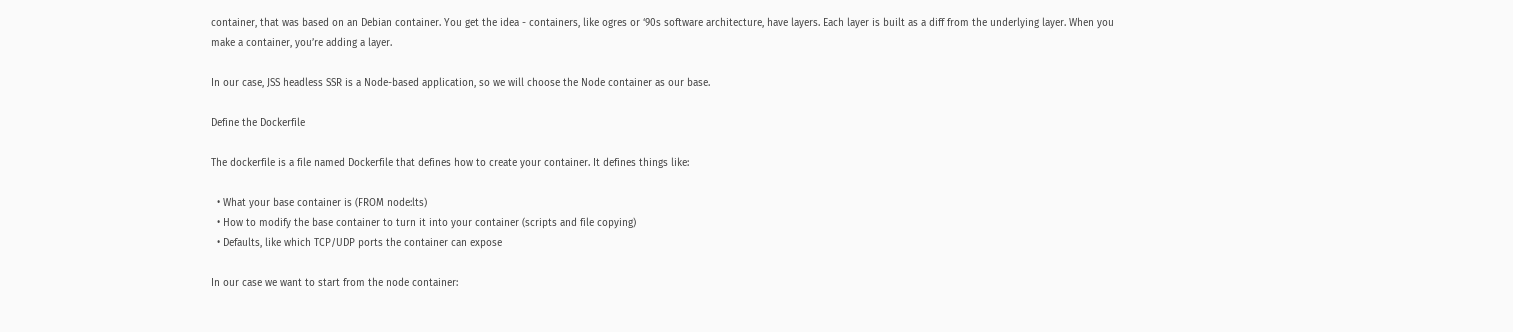container, that was based on an Debian container. You get the idea - containers, like ogres or ‘90s software architecture, have layers. Each layer is built as a diff from the underlying layer. When you make a container, you’re adding a layer.

In our case, JSS headless SSR is a Node-based application, so we will choose the Node container as our base.

Define the Dockerfile

The dockerfile is a file named Dockerfile that defines how to create your container. It defines things like:

  • What your base container is (FROM node:lts)
  • How to modify the base container to turn it into your container (scripts and file copying)
  • Defaults, like which TCP/UDP ports the container can expose

In our case we want to start from the node container: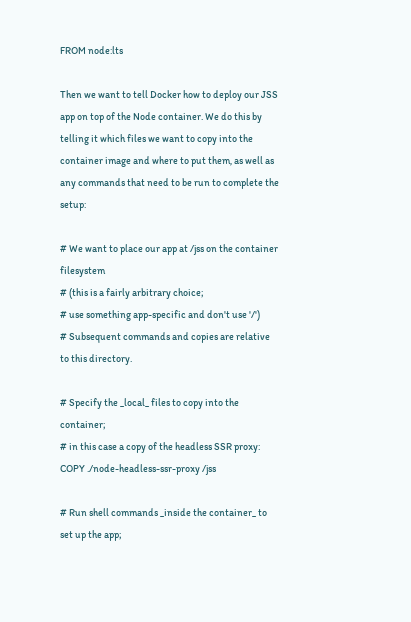FROM node:lts

Then we want to tell Docker how to deploy our JSS app on top of the Node container. We do this by telling it which files we want to copy into the container image and where to put them, as well as any commands that need to be run to complete the setup:

# We want to place our app at /jss on the container filesystem
# (this is a fairly arbitrary choice;
# use something app-specific and don't use '/')
# Subsequent commands and copies are relative to this directory.

# Specify the _local_ files to copy into the container;
# in this case a copy of the headless SSR proxy:
COPY ./node-headless-ssr-proxy /jss

# Run shell commands _inside the container_ to set up the app;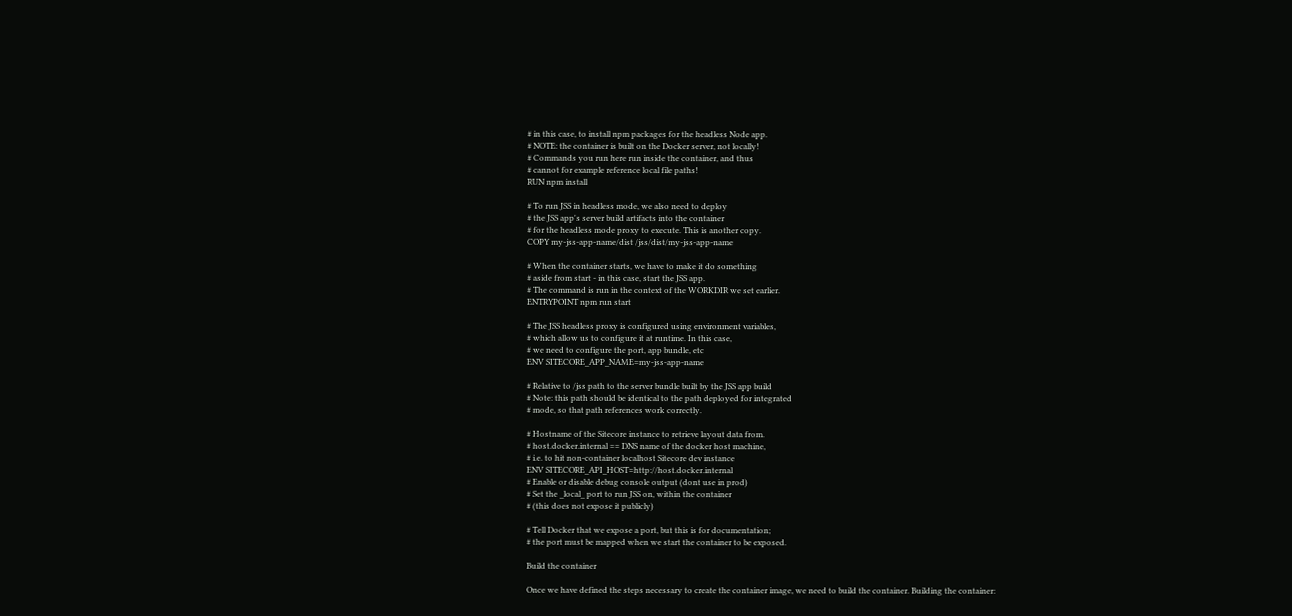# in this case, to install npm packages for the headless Node app.
# NOTE: the container is built on the Docker server, not locally!
# Commands you run here run inside the container, and thus
# cannot for example reference local file paths!
RUN npm install

# To run JSS in headless mode, we also need to deploy
# the JSS app's server build artifacts into the container
# for the headless mode proxy to execute. This is another copy.
COPY my-jss-app-name/dist /jss/dist/my-jss-app-name

# When the container starts, we have to make it do something
# aside from start - in this case, start the JSS app.
# The command is run in the context of the WORKDIR we set earlier.
ENTRYPOINT npm run start

# The JSS headless proxy is configured using environment variables,
# which allow us to configure it at runtime. In this case,
# we need to configure the port, app bundle, etc
ENV SITECORE_APP_NAME=my-jss-app-name

# Relative to /jss path to the server bundle built by the JSS app build
# Note: this path should be identical to the path deployed for integrated
# mode, so that path references work correctly.

# Hostname of the Sitecore instance to retrieve layout data from.
# host.docker.internal == DNS name of the docker host machine,
# i.e. to hit non-container localhost Sitecore dev instance
ENV SITECORE_API_HOST=http://host.docker.internal
# Enable or disable debug console output (dont use in prod)
# Set the _local_ port to run JSS on, within the container
# (this does not expose it publicly)

# Tell Docker that we expose a port, but this is for documentation;
# the port must be mapped when we start the container to be exposed.

Build the container

Once we have defined the steps necessary to create the container image, we need to build the container. Building the container: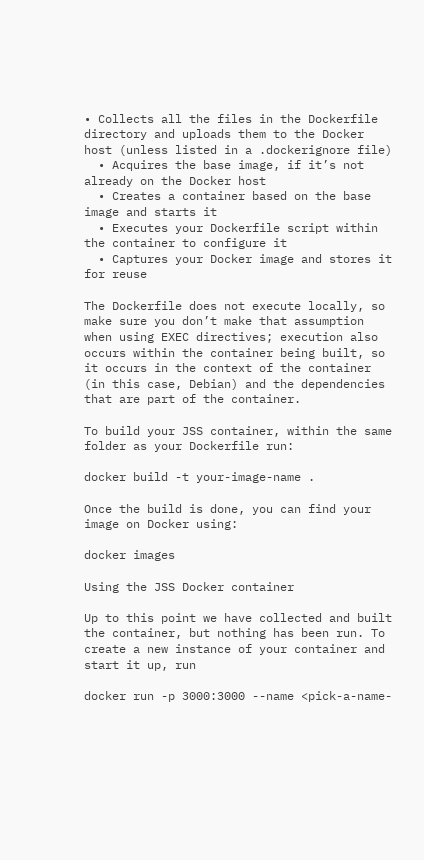• Collects all the files in the Dockerfile directory and uploads them to the Docker host (unless listed in a .dockerignore file)
  • Acquires the base image, if it’s not already on the Docker host
  • Creates a container based on the base image and starts it
  • Executes your Dockerfile script within the container to configure it
  • Captures your Docker image and stores it for reuse

The Dockerfile does not execute locally, so make sure you don’t make that assumption when using EXEC directives; execution also occurs within the container being built, so it occurs in the context of the container (in this case, Debian) and the dependencies that are part of the container.

To build your JSS container, within the same folder as your Dockerfile run:

docker build -t your-image-name .

Once the build is done, you can find your image on Docker using:

docker images

Using the JSS Docker container

Up to this point we have collected and built the container, but nothing has been run. To create a new instance of your container and start it up, run

docker run -p 3000:3000 --name <pick-a-name-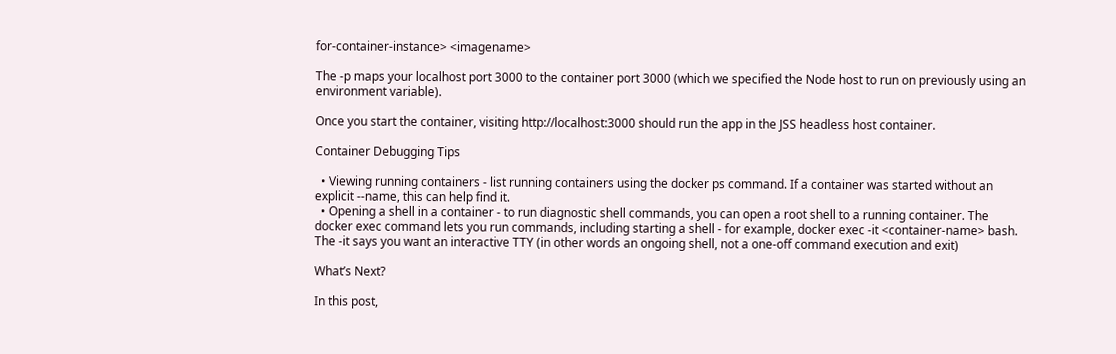for-container-instance> <imagename>

The -p maps your localhost port 3000 to the container port 3000 (which we specified the Node host to run on previously using an environment variable).

Once you start the container, visiting http://localhost:3000 should run the app in the JSS headless host container.

Container Debugging Tips

  • Viewing running containers - list running containers using the docker ps command. If a container was started without an explicit --name, this can help find it.
  • Opening a shell in a container - to run diagnostic shell commands, you can open a root shell to a running container. The docker exec command lets you run commands, including starting a shell - for example, docker exec -it <container-name> bash. The -it says you want an interactive TTY (in other words an ongoing shell, not a one-off command execution and exit)

What’s Next?

In this post,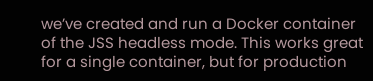we’ve created and run a Docker container of the JSS headless mode. This works great for a single container, but for production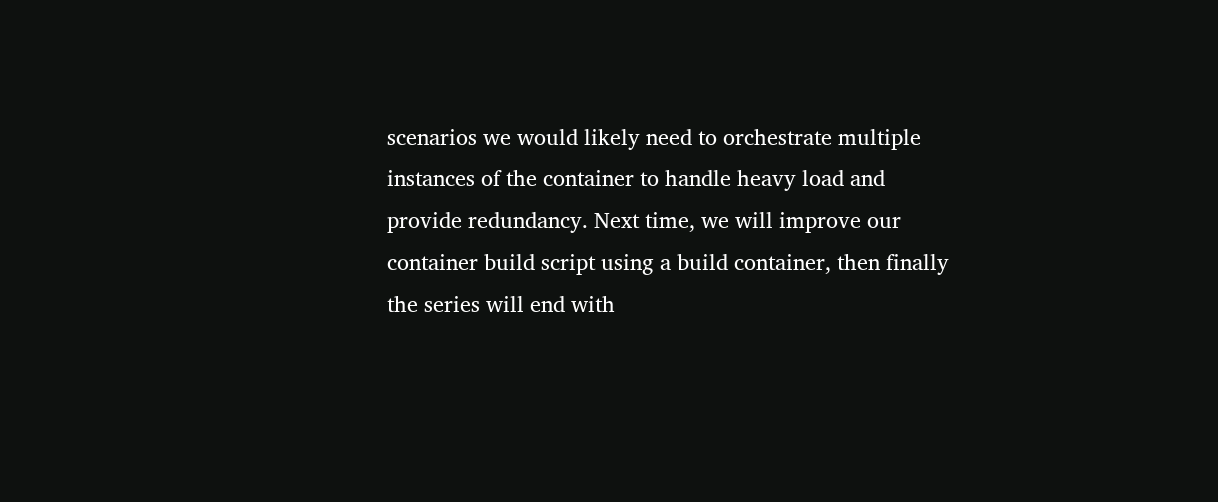scenarios we would likely need to orchestrate multiple instances of the container to handle heavy load and provide redundancy. Next time, we will improve our container build script using a build container, then finally the series will end with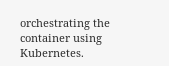orchestrating the container using Kubernetes.